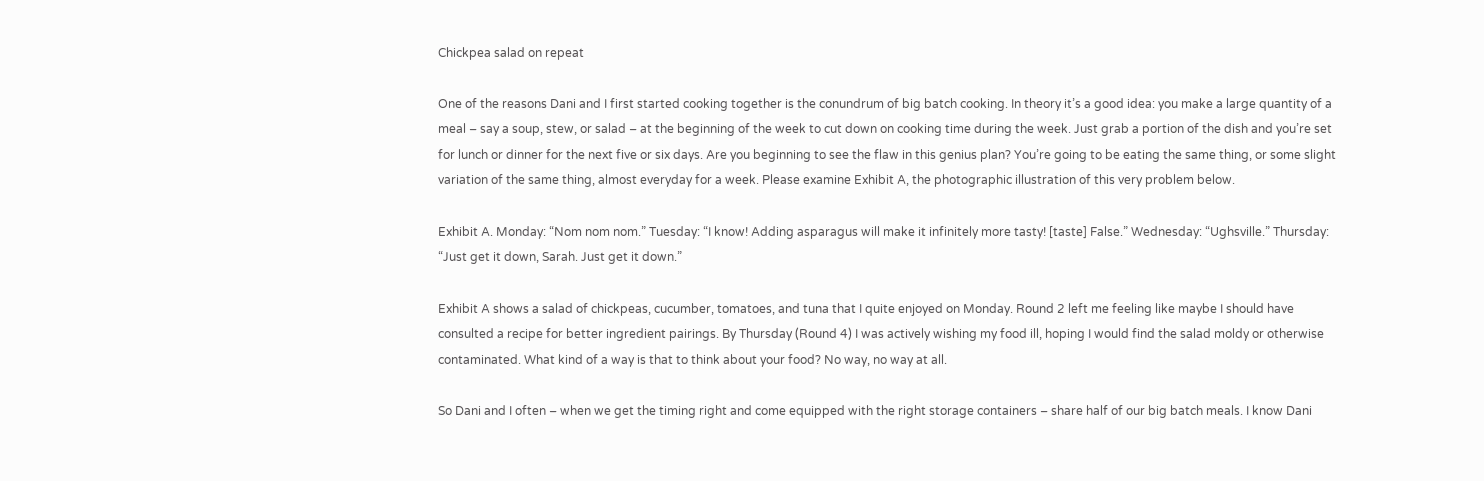Chickpea salad on repeat

One of the reasons Dani and I first started cooking together is the conundrum of big batch cooking. In theory it’s a good idea: you make a large quantity of a meal – say a soup, stew, or salad – at the beginning of the week to cut down on cooking time during the week. Just grab a portion of the dish and you’re set for lunch or dinner for the next five or six days. Are you beginning to see the flaw in this genius plan? You’re going to be eating the same thing, or some slight variation of the same thing, almost everyday for a week. Please examine Exhibit A, the photographic illustration of this very problem below.

Exhibit A. Monday: “Nom nom nom.” Tuesday: “I know! Adding asparagus will make it infinitely more tasty! [taste] False.” Wednesday: “Ughsville.” Thursday: “Just get it down, Sarah. Just get it down.”

Exhibit A shows a salad of chickpeas, cucumber, tomatoes, and tuna that I quite enjoyed on Monday. Round 2 left me feeling like maybe I should have consulted a recipe for better ingredient pairings. By Thursday (Round 4) I was actively wishing my food ill, hoping I would find the salad moldy or otherwise contaminated. What kind of a way is that to think about your food? No way, no way at all.

So Dani and I often – when we get the timing right and come equipped with the right storage containers – share half of our big batch meals. I know Dani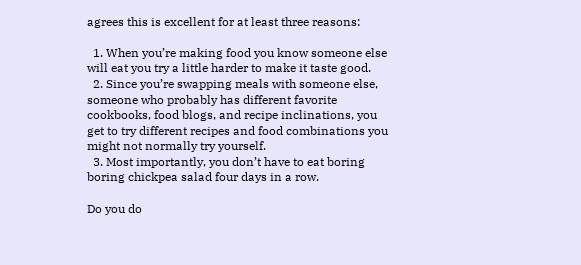agrees this is excellent for at least three reasons:

  1. When you’re making food you know someone else will eat you try a little harder to make it taste good.
  2. Since you’re swapping meals with someone else, someone who probably has different favorite cookbooks, food blogs, and recipe inclinations, you get to try different recipes and food combinations you might not normally try yourself.
  3. Most importantly, you don’t have to eat boring boring chickpea salad four days in a row.

Do you do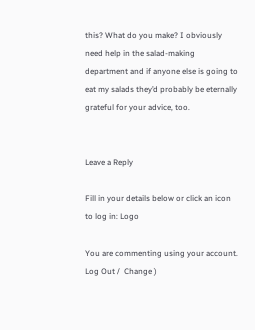this? What do you make? I obviously need help in the salad-making department and if anyone else is going to eat my salads they’d probably be eternally grateful for your advice, too.


Leave a Reply

Fill in your details below or click an icon to log in: Logo

You are commenting using your account. Log Out /  Change )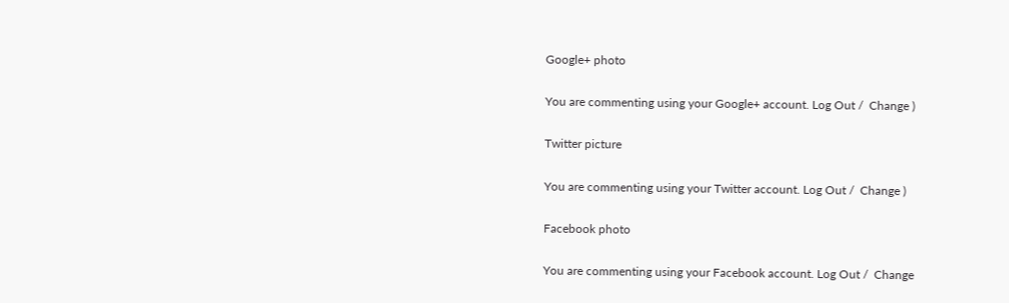Google+ photo

You are commenting using your Google+ account. Log Out /  Change )

Twitter picture

You are commenting using your Twitter account. Log Out /  Change )

Facebook photo

You are commenting using your Facebook account. Log Out /  Change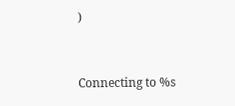)


Connecting to %s